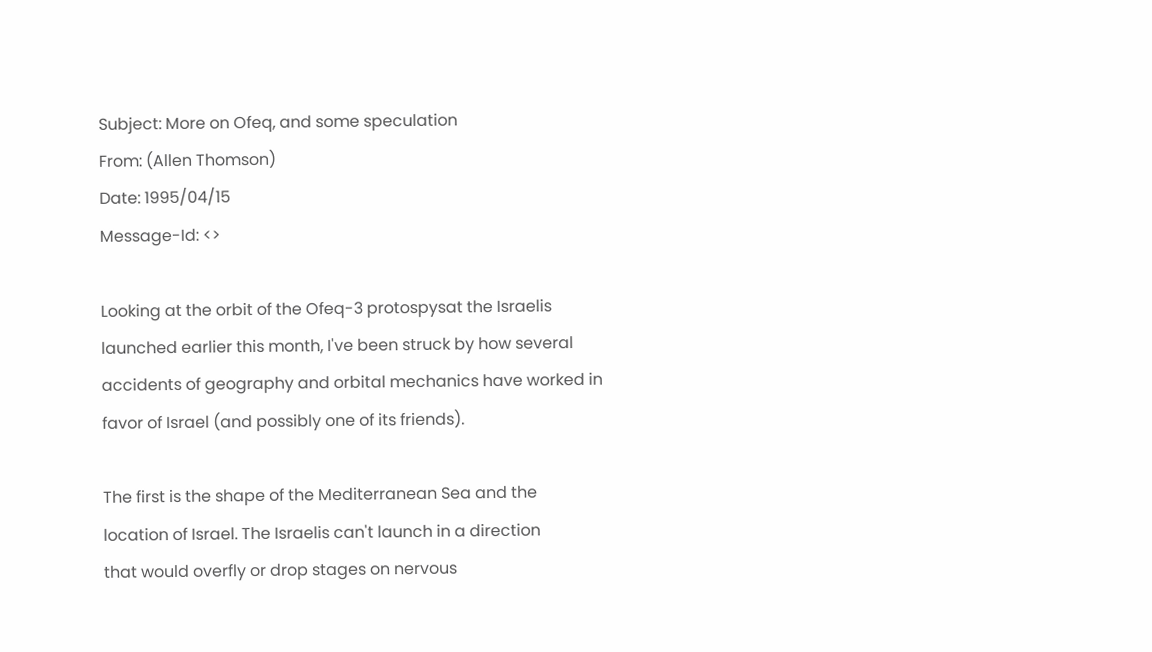Subject: More on Ofeq, and some speculation
From: (Allen Thomson)
Date: 1995/04/15
Message-Id: <>

Looking at the orbit of the Ofeq-3 protospysat the Israelis
launched earlier this month, I've been struck by how several
accidents of geography and orbital mechanics have worked in
favor of Israel (and possibly one of its friends).

The first is the shape of the Mediterranean Sea and the
location of Israel. The Israelis can't launch in a direction
that would overfly or drop stages on nervous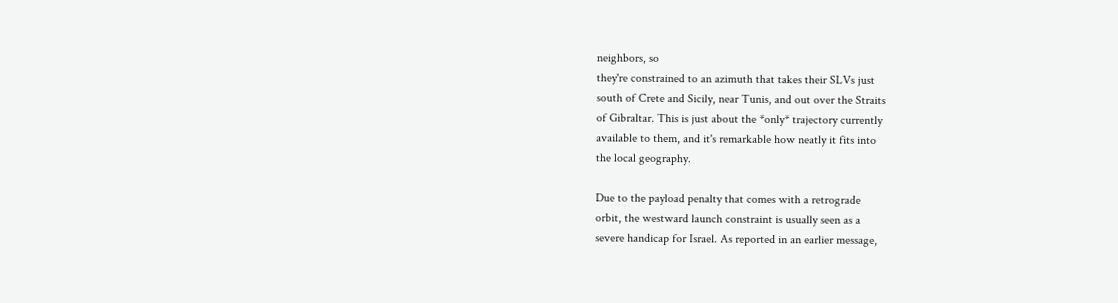neighbors, so
they're constrained to an azimuth that takes their SLVs just
south of Crete and Sicily, near Tunis, and out over the Straits
of Gibraltar. This is just about the *only* trajectory currently
available to them, and it's remarkable how neatly it fits into
the local geography.

Due to the payload penalty that comes with a retrograde
orbit, the westward launch constraint is usually seen as a
severe handicap for Israel. As reported in an earlier message,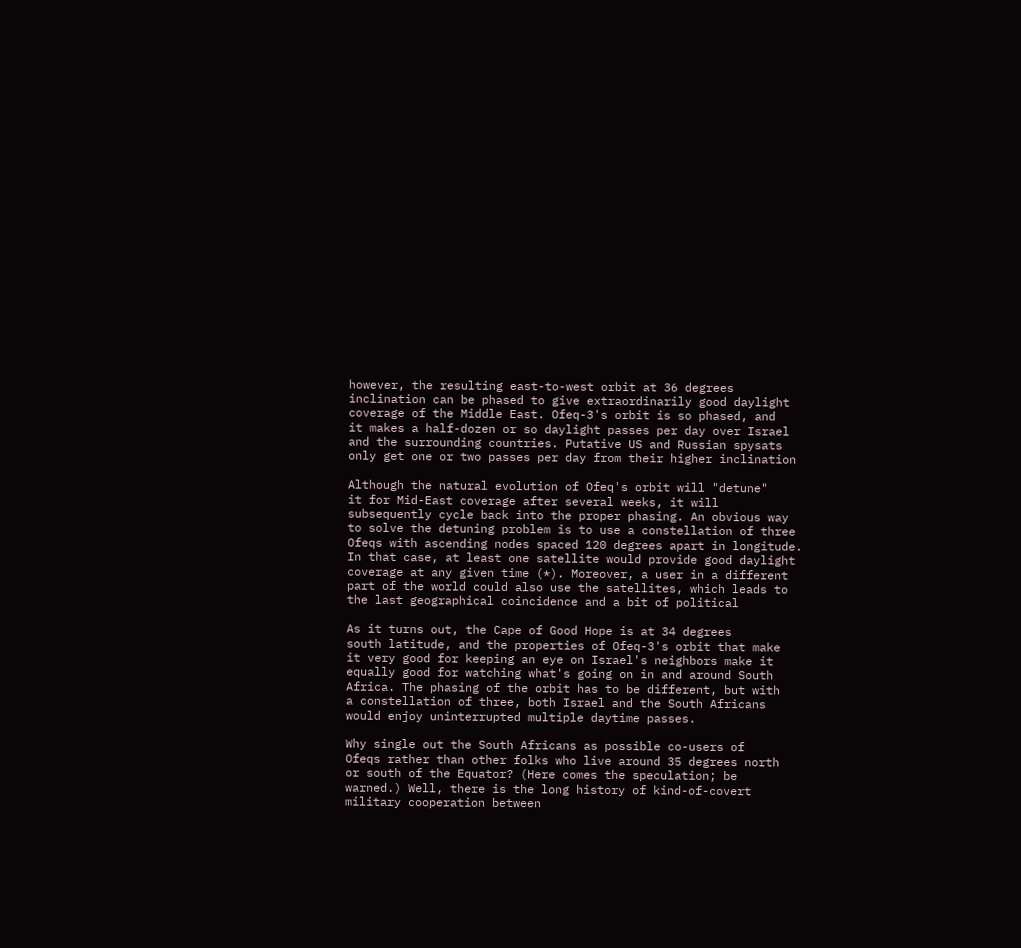however, the resulting east-to-west orbit at 36 degrees
inclination can be phased to give extraordinarily good daylight
coverage of the Middle East. Ofeq-3's orbit is so phased, and
it makes a half-dozen or so daylight passes per day over Israel
and the surrounding countries. Putative US and Russian spysats
only get one or two passes per day from their higher inclination

Although the natural evolution of Ofeq's orbit will "detune"
it for Mid-East coverage after several weeks, it will
subsequently cycle back into the proper phasing. An obvious way
to solve the detuning problem is to use a constellation of three
Ofeqs with ascending nodes spaced 120 degrees apart in longitude.
In that case, at least one satellite would provide good daylight
coverage at any given time (*). Moreover, a user in a different
part of the world could also use the satellites, which leads to
the last geographical coincidence and a bit of political

As it turns out, the Cape of Good Hope is at 34 degrees
south latitude, and the properties of Ofeq-3's orbit that make
it very good for keeping an eye on Israel's neighbors make it
equally good for watching what's going on in and around South
Africa. The phasing of the orbit has to be different, but with
a constellation of three, both Israel and the South Africans
would enjoy uninterrupted multiple daytime passes.

Why single out the South Africans as possible co-users of
Ofeqs rather than other folks who live around 35 degrees north
or south of the Equator? (Here comes the speculation; be
warned.) Well, there is the long history of kind-of-covert
military cooperation between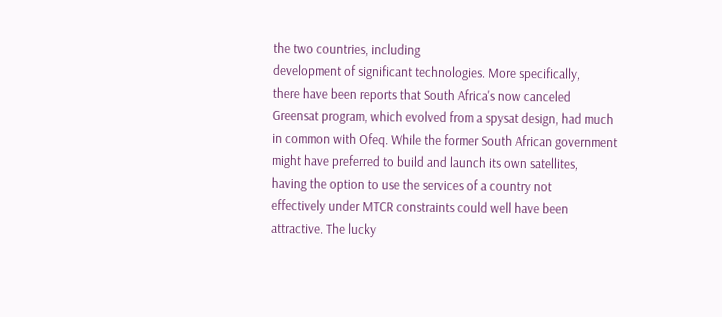the two countries, including
development of significant technologies. More specifically,
there have been reports that South Africa's now canceled
Greensat program, which evolved from a spysat design, had much
in common with Ofeq. While the former South African government
might have preferred to build and launch its own satellites,
having the option to use the services of a country not
effectively under MTCR constraints could well have been
attractive. The lucky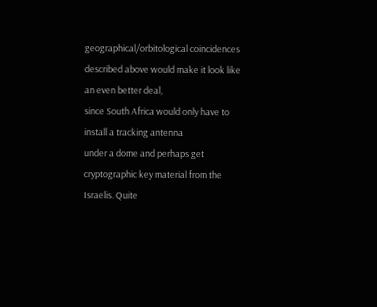geographical/orbitological coincidences
described above would make it look like an even better deal,
since South Africa would only have to install a tracking antenna
under a dome and perhaps get cryptographic key material from the
Israelis. Quite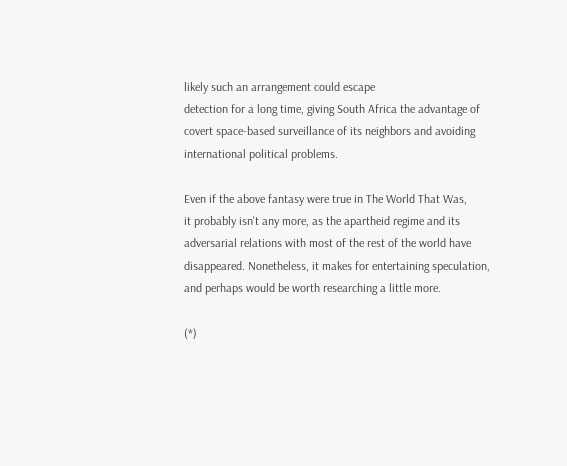likely such an arrangement could escape
detection for a long time, giving South Africa the advantage of
covert space-based surveillance of its neighbors and avoiding
international political problems.

Even if the above fantasy were true in The World That Was,
it probably isn't any more, as the apartheid regime and its
adversarial relations with most of the rest of the world have
disappeared. Nonetheless, it makes for entertaining speculation,
and perhaps would be worth researching a little more.

(*)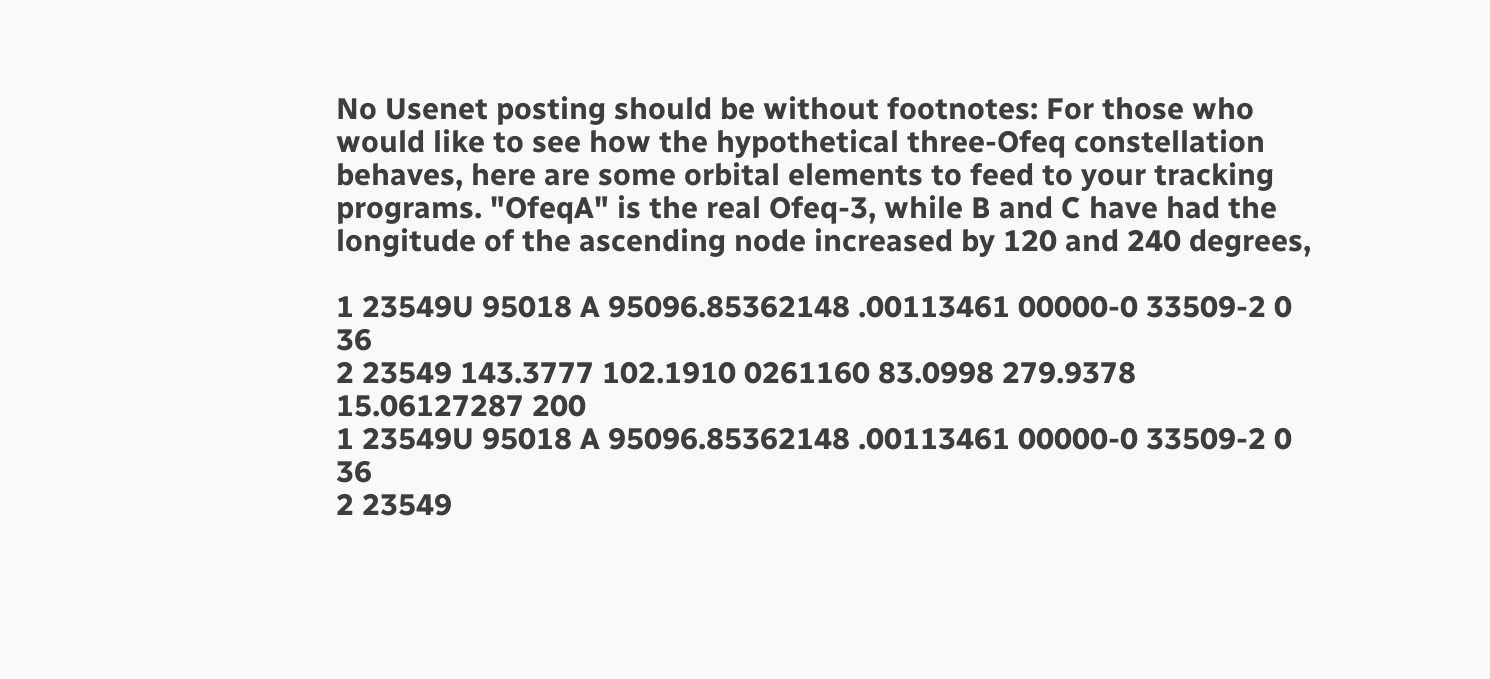No Usenet posting should be without footnotes: For those who
would like to see how the hypothetical three-Ofeq constellation
behaves, here are some orbital elements to feed to your tracking
programs. "OfeqA" is the real Ofeq-3, while B and C have had the
longitude of the ascending node increased by 120 and 240 degrees,

1 23549U 95018 A 95096.85362148 .00113461 00000-0 33509-2 0 36
2 23549 143.3777 102.1910 0261160 83.0998 279.9378 15.06127287 200
1 23549U 95018 A 95096.85362148 .00113461 00000-0 33509-2 0 36
2 23549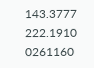143.3777 222.1910 0261160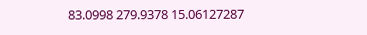83.0998 279.9378 15.06127287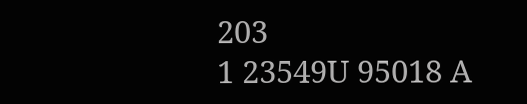203
1 23549U 95018 A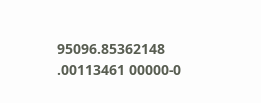95096.85362148 .00113461 00000-0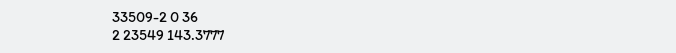33509-2 0 36
2 23549 143.3777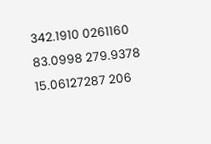342.1910 0261160 83.0998 279.9378 15.06127287 206